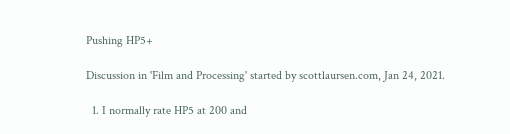Pushing HP5+

Discussion in 'Film and Processing' started by scottlaursen.com, Jan 24, 2021.

  1. I normally rate HP5 at 200 and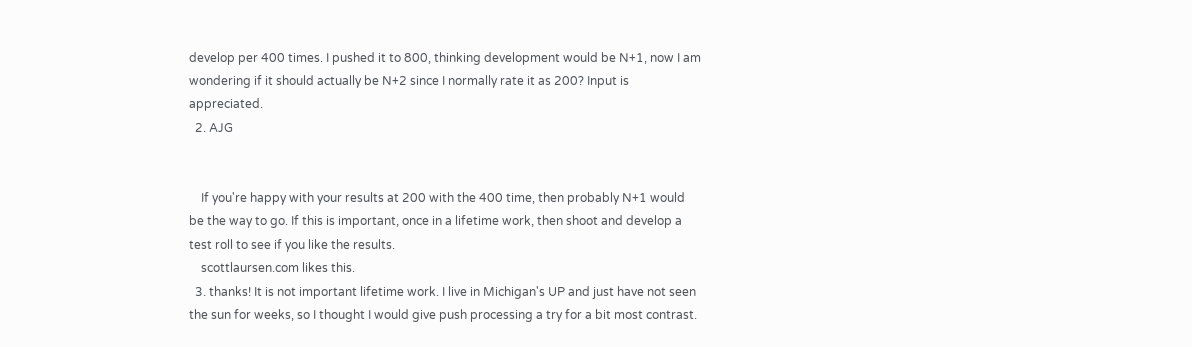develop per 400 times. I pushed it to 800, thinking development would be N+1, now I am wondering if it should actually be N+2 since I normally rate it as 200? Input is appreciated.
  2. AJG


    If you're happy with your results at 200 with the 400 time, then probably N+1 would be the way to go. If this is important, once in a lifetime work, then shoot and develop a test roll to see if you like the results.
    scottlaursen.com likes this.
  3. thanks! It is not important lifetime work. I live in Michigan's UP and just have not seen the sun for weeks, so I thought I would give push processing a try for a bit most contrast.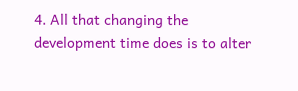4. All that changing the development time does is to alter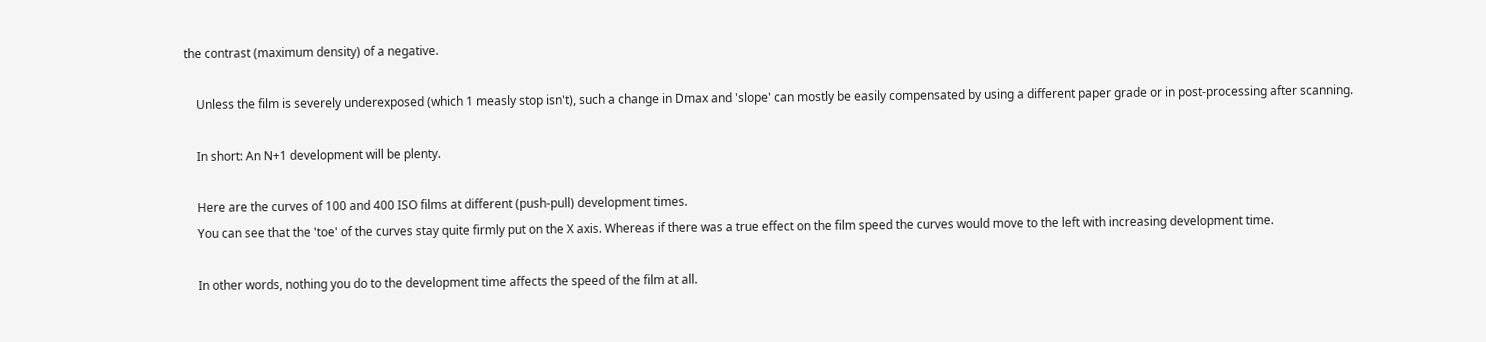the contrast (maximum density) of a negative.

    Unless the film is severely underexposed (which 1 measly stop isn't), such a change in Dmax and 'slope' can mostly be easily compensated by using a different paper grade or in post-processing after scanning.

    In short: An N+1 development will be plenty.

    Here are the curves of 100 and 400 ISO films at different (push-pull) development times.
    You can see that the 'toe' of the curves stay quite firmly put on the X axis. Whereas if there was a true effect on the film speed the curves would move to the left with increasing development time.

    In other words, nothing you do to the development time affects the speed of the film at all.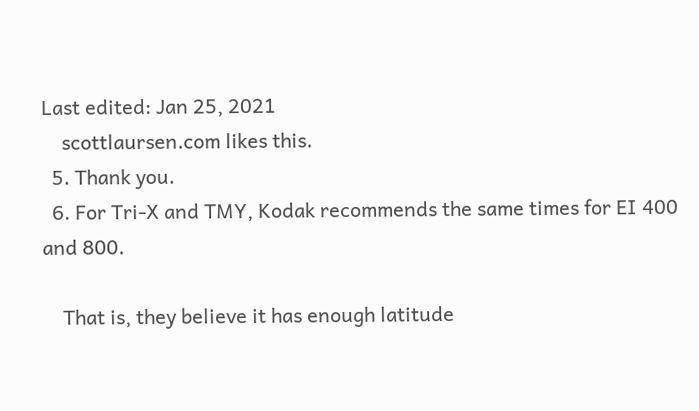Last edited: Jan 25, 2021
    scottlaursen.com likes this.
  5. Thank you.
  6. For Tri-X and TMY, Kodak recommends the same times for EI 400 and 800.

    That is, they believe it has enough latitude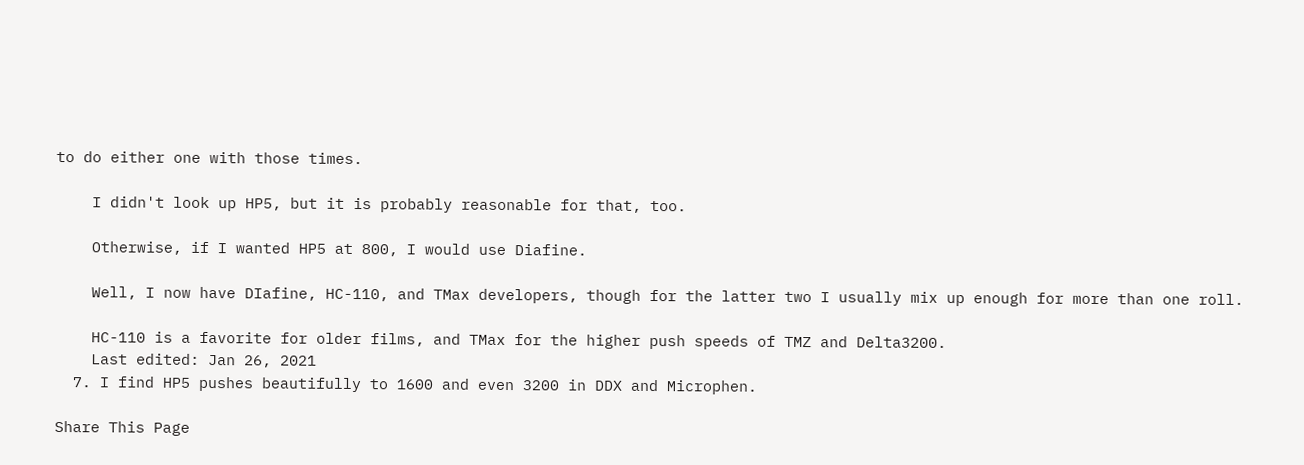to do either one with those times.

    I didn't look up HP5, but it is probably reasonable for that, too.

    Otherwise, if I wanted HP5 at 800, I would use Diafine.

    Well, I now have DIafine, HC-110, and TMax developers, though for the latter two I usually mix up enough for more than one roll.

    HC-110 is a favorite for older films, and TMax for the higher push speeds of TMZ and Delta3200.
    Last edited: Jan 26, 2021
  7. I find HP5 pushes beautifully to 1600 and even 3200 in DDX and Microphen.

Share This Page